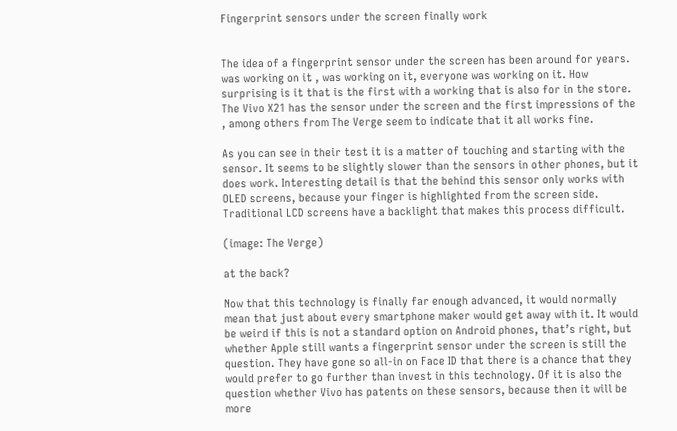Fingerprint sensors under the screen finally work


The idea of a fingerprint sensor under the screen has been around for years. was working on it , was working on it, everyone was working on it. How surprising is it that is the first with a working that is also for in the store. The Vivo X21 has the sensor under the screen and the first impressions of the , among others from The Verge seem to indicate that it all works fine.

As you can see in their test it is a matter of touching and starting with the sensor. It seems to be slightly slower than the sensors in other phones, but it does work. Interesting detail is that the behind this sensor only works with OLED screens, because your finger is highlighted from the screen side. Traditional LCD screens have a backlight that makes this process difficult.

(image: The Verge)

at the back?

Now that this technology is finally far enough advanced, it would normally mean that just about every smartphone maker would get away with it. It would be weird if this is not a standard option on Android phones, that’s right, but whether Apple still wants a fingerprint sensor under the screen is still the question. They have gone so all-in on Face ID that there is a chance that they would prefer to go further than invest in this technology. Of it is also the question whether Vivo has patents on these sensors, because then it will be more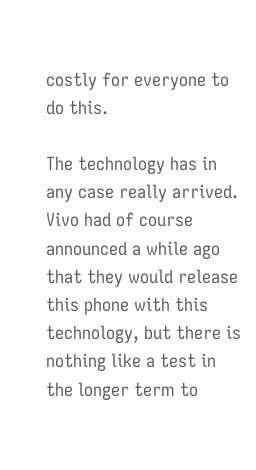costly for everyone to do this.

The technology has in any case really arrived. Vivo had of course announced a while ago that they would release this phone with this technology, but there is nothing like a test in the longer term to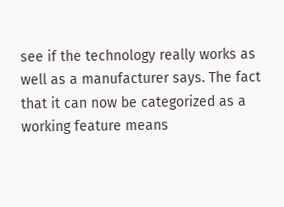see if the technology really works as well as a manufacturer says. The fact that it can now be categorized as a working feature means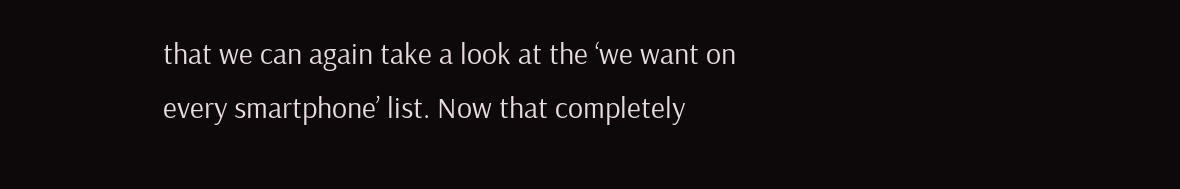that we can again take a look at the ‘we want on every smartphone’ list. Now that completely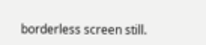borderless screen still.